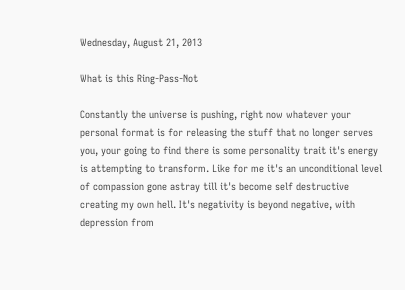Wednesday, August 21, 2013

What is this Ring-Pass-Not

Constantly the universe is pushing, right now whatever your personal format is for releasing the stuff that no longer serves you, your going to find there is some personality trait it's energy is attempting to transform. Like for me it's an unconditional level of compassion gone astray till it's become self destructive creating my own hell. It's negativity is beyond negative, with depression from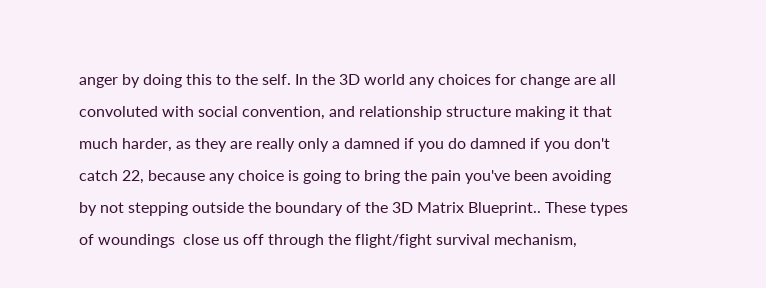anger by doing this to the self. In the 3D world any choices for change are all convoluted with social convention, and relationship structure making it that much harder, as they are really only a damned if you do damned if you don't catch 22, because any choice is going to bring the pain you've been avoiding by not stepping outside the boundary of the 3D Matrix Blueprint.. These types of woundings  close us off through the flight/fight survival mechanism,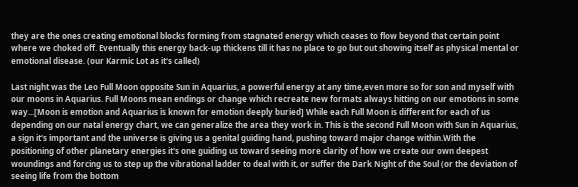they are the ones creating emotional blocks forming from stagnated energy which ceases to flow beyond that certain point where we choked off. Eventually this energy back-up thickens till it has no place to go but out showing itself as physical mental or emotional disease. (our Karmic Lot as it's called)

Last night was the Leo Full Moon opposite Sun in Aquarius, a powerful energy at any time,even more so for son and myself with our moons in Aquarius. Full Moons mean endings or change which recreate new formats always hitting on our emotions in some way...[Moon is emotion and Aquarius is known for emotion deeply buried] While each Full Moon is different for each of us depending on our natal energy chart, we can generalize the area they work in. This is the second Full Moon with Sun in Aquarius, a sign it's important and the universe is giving us a genital guiding hand, pushing toward major change within.With the positioning of other planetary energies it's one guiding us toward seeing more clarity of how we create our own deepest woundings and forcing us to step up the vibrational ladder to deal with it, or suffer the Dark Night of the Soul (or the deviation of seeing life from the bottom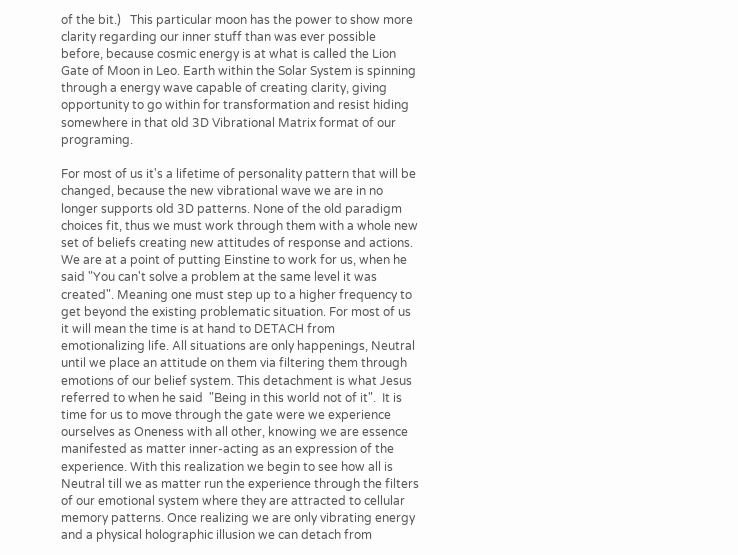of the bit.)   This particular moon has the power to show more clarity regarding our inner stuff than was ever possible before, because cosmic energy is at what is called the Lion Gate of Moon in Leo. Earth within the Solar System is spinning through a energy wave capable of creating clarity, giving opportunity to go within for transformation and resist hiding somewhere in that old 3D Vibrational Matrix format of our programing.

For most of us it's a lifetime of personality pattern that will be changed, because the new vibrational wave we are in no longer supports old 3D patterns. None of the old paradigm choices fit, thus we must work through them with a whole new set of beliefs creating new attitudes of response and actions. We are at a point of putting Einstine to work for us, when he said "You can't solve a problem at the same level it was created". Meaning one must step up to a higher frequency to get beyond the existing problematic situation. For most of us it will mean the time is at hand to DETACH from emotionalizing life. All situations are only happenings, Neutral until we place an attitude on them via filtering them through emotions of our belief system. This detachment is what Jesus referred to when he said  "Being in this world not of it".  It is time for us to move through the gate were we experience ourselves as Oneness with all other, knowing we are essence manifested as matter inner-acting as an expression of the experience. With this realization we begin to see how all is Neutral till we as matter run the experience through the filters of our emotional system where they are attracted to cellular memory patterns. Once realizing we are only vibrating energy and a physical holographic illusion we can detach from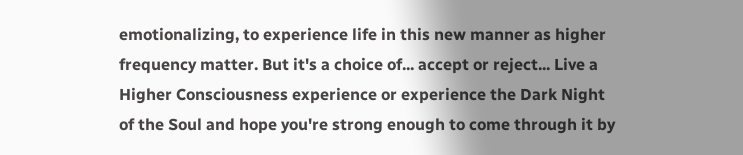emotionalizing, to experience life in this new manner as higher frequency matter. But it's a choice of... accept or reject... Live a Higher Consciousness experience or experience the Dark Night of the Soul and hope you're strong enough to come through it by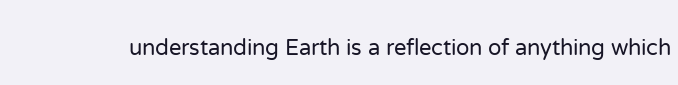understanding Earth is a reflection of anything which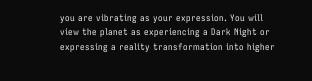you are vibrating as your expression. You will view the planet as experiencing a Dark Night or expressing a reality transformation into higher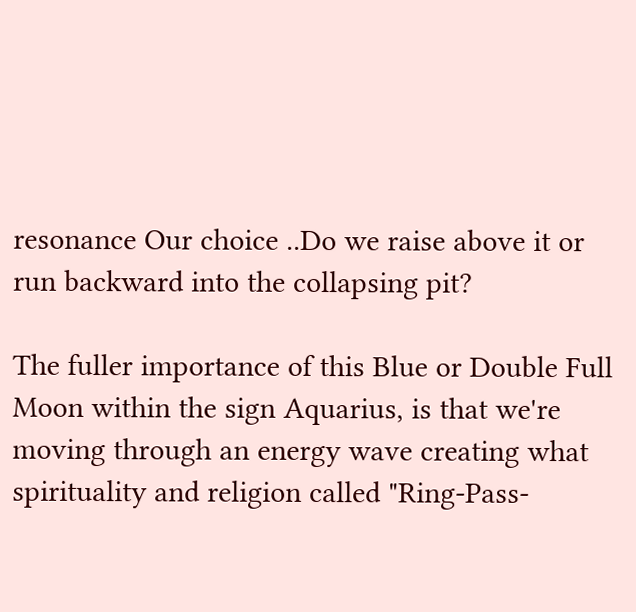resonance Our choice ..Do we raise above it or run backward into the collapsing pit?

The fuller importance of this Blue or Double Full Moon within the sign Aquarius, is that we're moving through an energy wave creating what spirituality and religion called "Ring-Pass-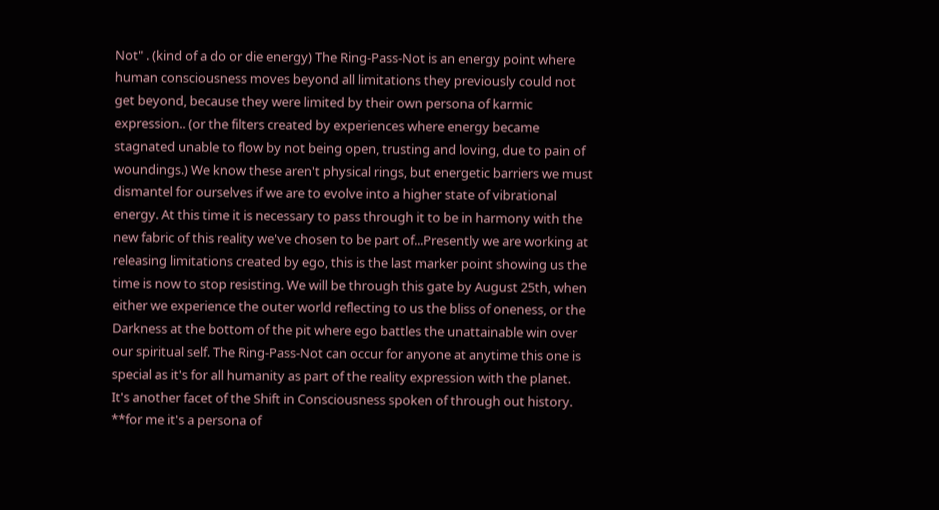Not" . (kind of a do or die energy) The Ring-Pass-Not is an energy point where human consciousness moves beyond all limitations they previously could not get beyond, because they were limited by their own persona of karmic expression.. (or the filters created by experiences where energy became stagnated unable to flow by not being open, trusting and loving, due to pain of woundings.) We know these aren't physical rings, but energetic barriers we must dismantel for ourselves if we are to evolve into a higher state of vibrational energy. At this time it is necessary to pass through it to be in harmony with the new fabric of this reality we've chosen to be part of...Presently we are working at releasing limitations created by ego, this is the last marker point showing us the time is now to stop resisting. We will be through this gate by August 25th, when either we experience the outer world reflecting to us the bliss of oneness, or the Darkness at the bottom of the pit where ego battles the unattainable win over our spiritual self. The Ring-Pass-Not can occur for anyone at anytime this one is special as it's for all humanity as part of the reality expression with the planet.  It's another facet of the Shift in Consciousness spoken of through out history.
**for me it's a persona of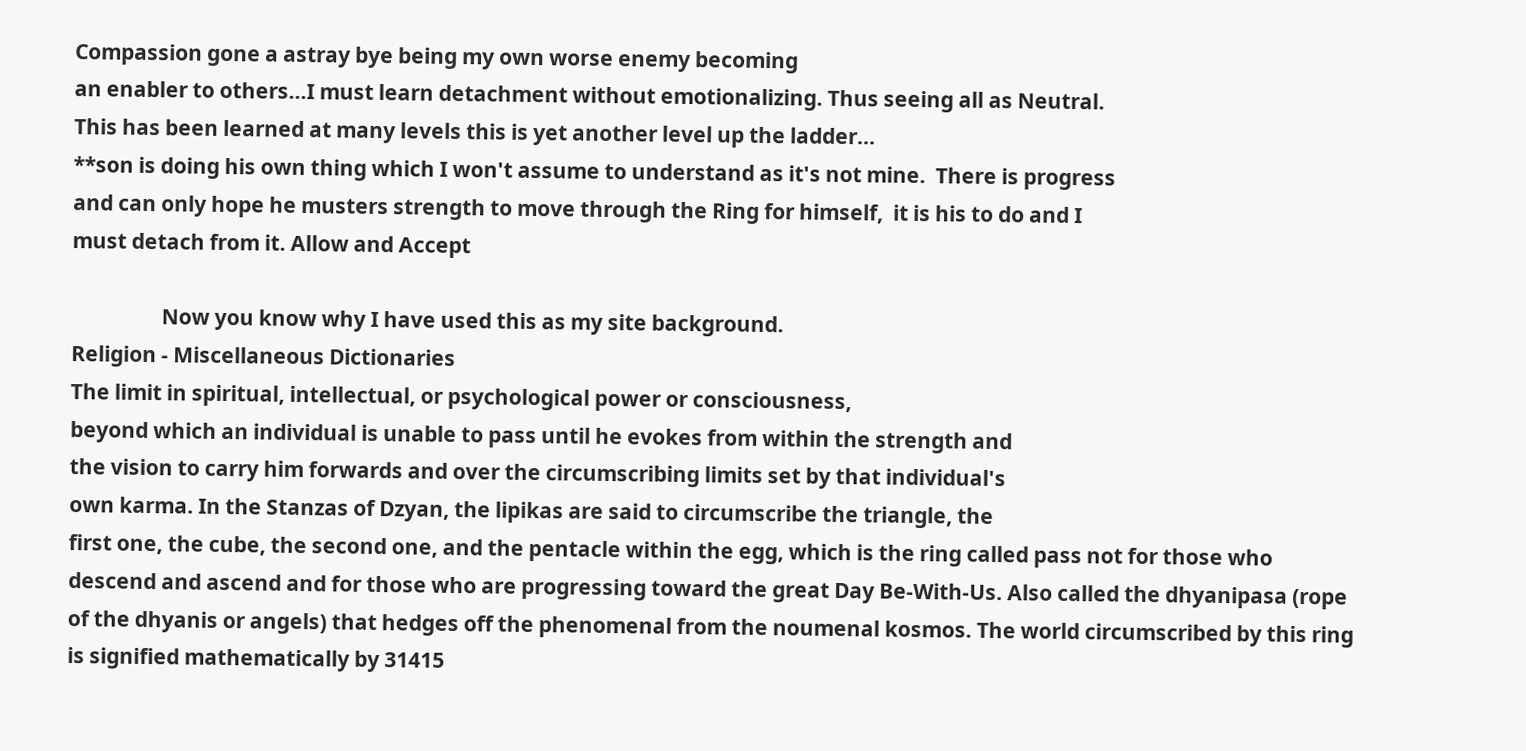Compassion gone a astray bye being my own worse enemy becoming
an enabler to others...I must learn detachment without emotionalizing. Thus seeing all as Neutral.
This has been learned at many levels this is yet another level up the ladder...
**son is doing his own thing which I won't assume to understand as it's not mine.  There is progress
and can only hope he musters strength to move through the Ring for himself,  it is his to do and I
must detach from it. Allow and Accept

                  Now you know why I have used this as my site background.
Religion - Miscellaneous Dictionaries
The limit in spiritual, intellectual, or psychological power or consciousness,
beyond which an individual is unable to pass until he evokes from within the strength and
the vision to carry him forwards and over the circumscribing limits set by that individual's
own karma. In the Stanzas of Dzyan, the lipikas are said to circumscribe the triangle, the
first one, the cube, the second one, and the pentacle within the egg, which is the ring called pass not for those who descend and ascend and for those who are progressing toward the great Day Be-With-Us. Also called the dhyanipasa (rope of the dhyanis or angels) that hedges off the phenomenal from the noumenal kosmos. The world circumscribed by this ring is signified mathematically by 31415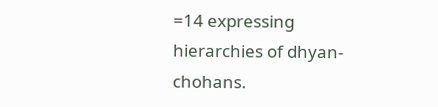=14 expressing hierarchies of dhyan-chohans.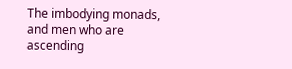The imbodying monads, and men who are ascending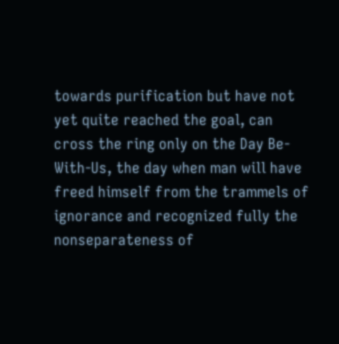towards purification but have not yet quite reached the goal, can cross the ring only on the Day Be-With-Us, the day when man will have freed himself from the trammels of ignorance and recognized fully the nonseparateness of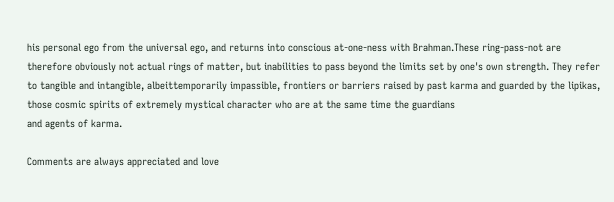his personal ego from the universal ego, and returns into conscious at-one-ness with Brahman.These ring-pass-not are therefore obviously not actual rings of matter, but inabilities to pass beyond the limits set by one's own strength. They refer to tangible and intangible, albeittemporarily impassible, frontiers or barriers raised by past karma and guarded by the lipikas, those cosmic spirits of extremely mystical character who are at the same time the guardians
and agents of karma.

Comments are always appreciated and love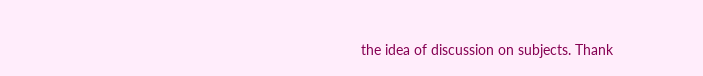the idea of discussion on subjects. Thank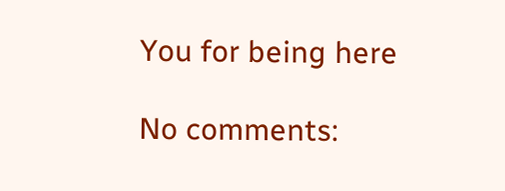You for being here

No comments: